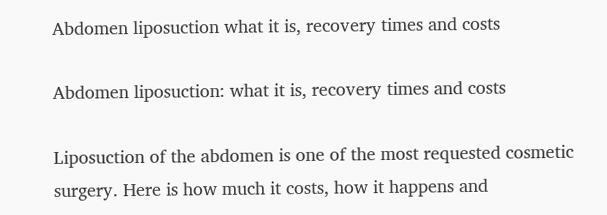Abdomen liposuction what it is, recovery times and costs

Abdomen liposuction: what it is, recovery times and costs

Liposuction of the abdomen is one of the most requested cosmetic surgery. Here is how much it costs, how it happens and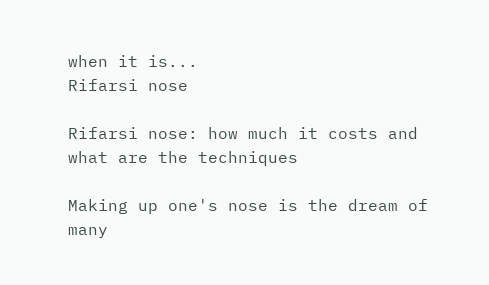when it is...
Rifarsi nose

Rifarsi nose: how much it costs and what are the techniques

Making up one's nose is the dream of many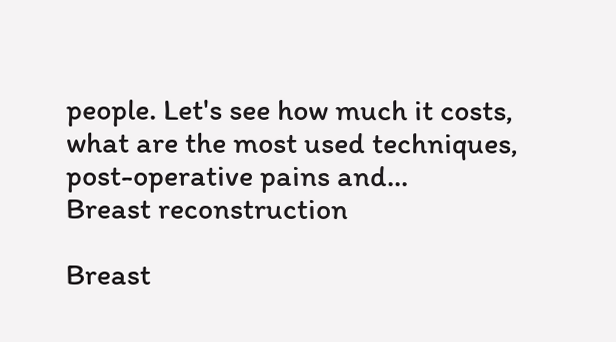people. Let's see how much it costs, what are the most used techniques, post-operative pains and...
Breast reconstruction

Breast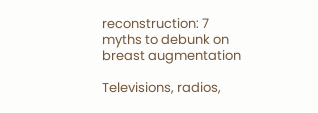reconstruction: 7 myths to debunk on breast augmentation

Televisions, radios,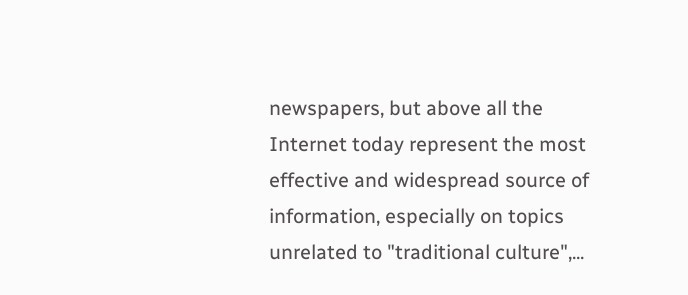newspapers, but above all the Internet today represent the most effective and widespread source of information, especially on topics unrelated to "traditional culture",...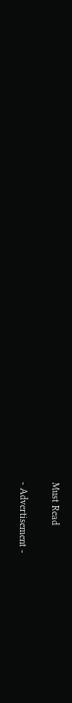Must Read

- Advertisement -